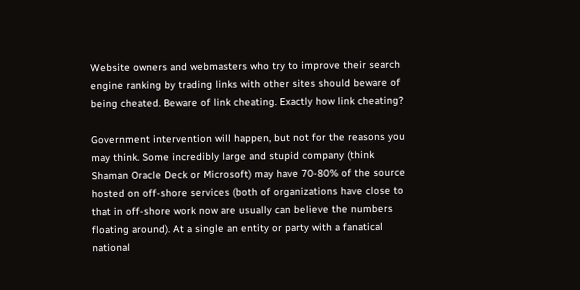Website owners and webmasters who try to improve their search engine ranking by trading links with other sites should beware of being cheated. Beware of link cheating. Exactly how link cheating?

Government intervention will happen, but not for the reasons you may think. Some incredibly large and stupid company (think Shaman Oracle Deck or Microsoft) may have 70-80% of the source hosted on off-shore services (both of organizations have close to that in off-shore work now are usually can believe the numbers floating around). At a single an entity or party with a fanatical national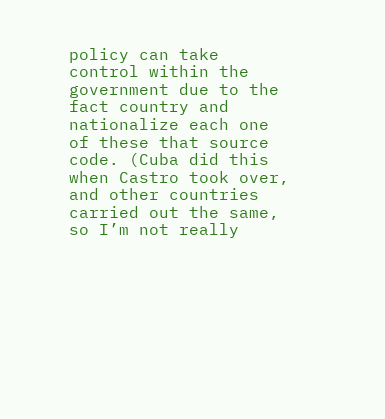policy can take control within the government due to the fact country and nationalize each one of these that source code. (Cuba did this when Castro took over, and other countries carried out the same, so I’m not really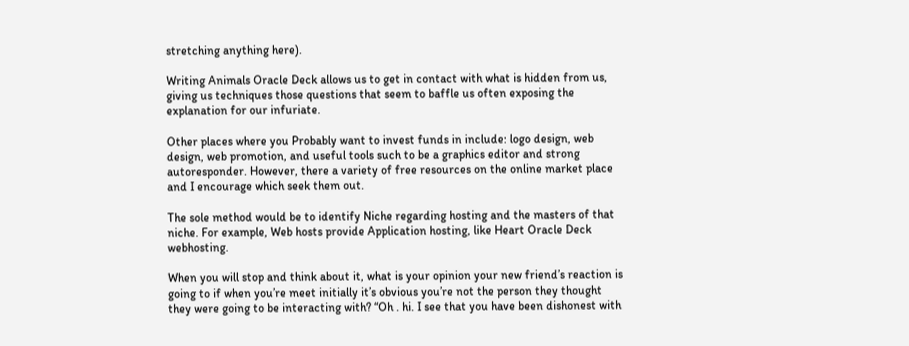stretching anything here).

Writing Animals Oracle Deck allows us to get in contact with what is hidden from us, giving us techniques those questions that seem to baffle us often exposing the explanation for our infuriate.

Other places where you Probably want to invest funds in include: logo design, web design, web promotion, and useful tools such to be a graphics editor and strong autoresponder. However, there a variety of free resources on the online market place and I encourage which seek them out.

The sole method would be to identify Niche regarding hosting and the masters of that niche. For example, Web hosts provide Application hosting, like Heart Oracle Deck webhosting.

When you will stop and think about it, what is your opinion your new friend’s reaction is going to if when you’re meet initially it’s obvious you’re not the person they thought they were going to be interacting with? “Oh . hi. I see that you have been dishonest with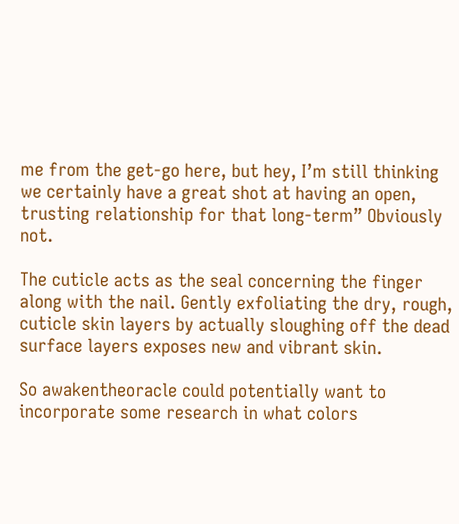me from the get-go here, but hey, I’m still thinking we certainly have a great shot at having an open, trusting relationship for that long-term” Obviously not.

The cuticle acts as the seal concerning the finger along with the nail. Gently exfoliating the dry, rough, cuticle skin layers by actually sloughing off the dead surface layers exposes new and vibrant skin.

So awakentheoracle could potentially want to incorporate some research in what colors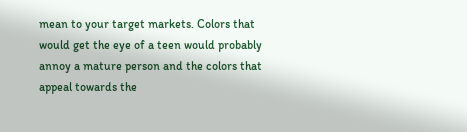mean to your target markets. Colors that would get the eye of a teen would probably annoy a mature person and the colors that appeal towards the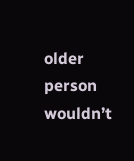older person wouldn’t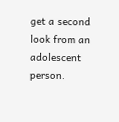get a second look from an adolescent person.